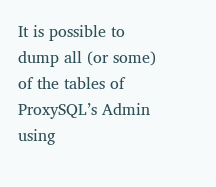It is possible to dump all (or some) of the tables of ProxySQL’s Admin using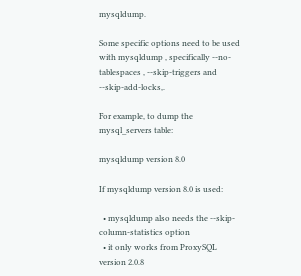mysqldump.

Some specific options need to be used with mysqldump , specifically --no-tablespaces , --skip-triggers and --skip-add-locks,.

For example, to dump the mysql_servers table:

mysqldump version 8.0

If mysqldump version 8.0 is used:

  • mysqldump also needs the --skip-column-statistics option
  • it only works from ProxySQL version 2.0.8